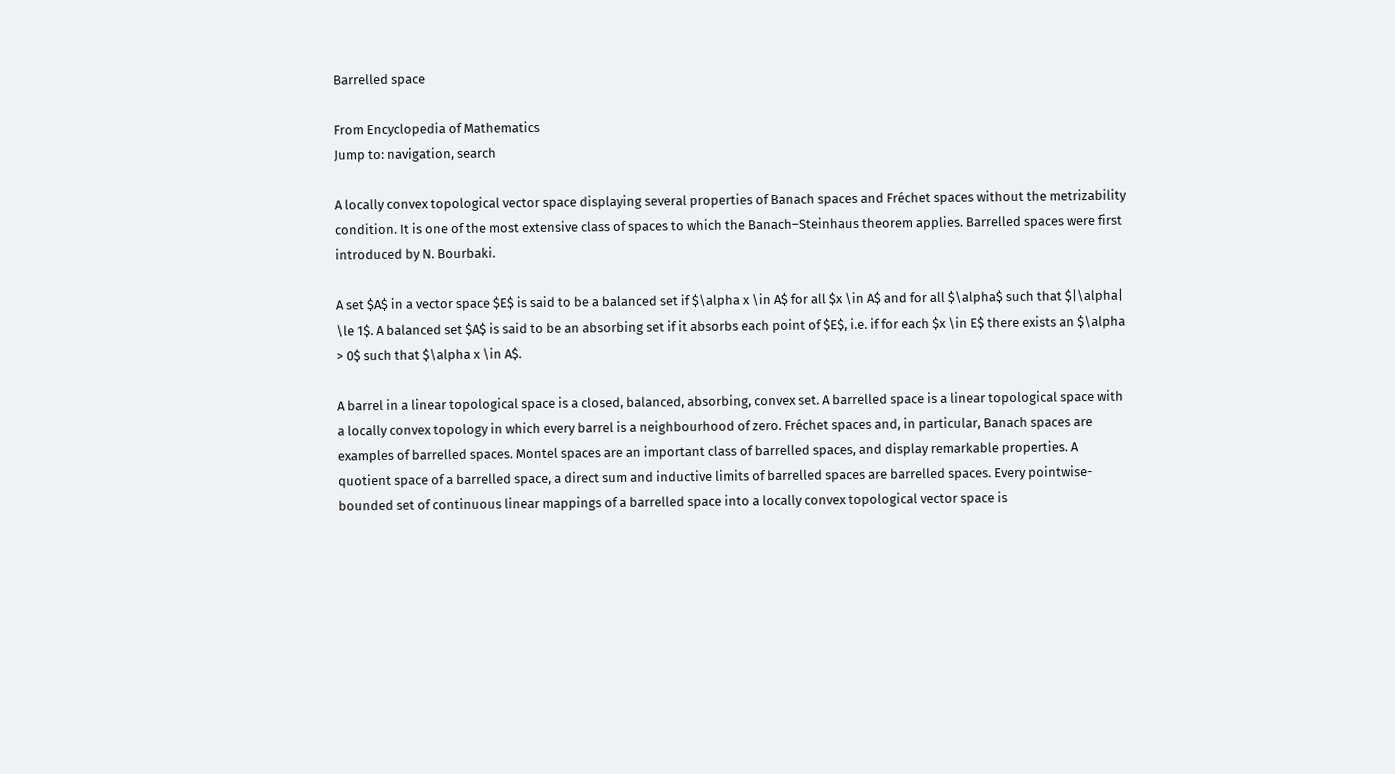Barrelled space

From Encyclopedia of Mathematics
Jump to: navigation, search

A locally convex topological vector space displaying several properties of Banach spaces and Fréchet spaces without the metrizability condition. It is one of the most extensive class of spaces to which the Banach–Steinhaus theorem applies. Barrelled spaces were first introduced by N. Bourbaki.

A set $A$ in a vector space $E$ is said to be a balanced set if $\alpha x \in A$ for all $x \in A$ and for all $\alpha$ such that $|\alpha| \le 1$. A balanced set $A$ is said to be an absorbing set if it absorbs each point of $E$, i.e. if for each $x \in E$ there exists an $\alpha > 0$ such that $\alpha x \in A$.

A barrel in a linear topological space is a closed, balanced, absorbing, convex set. A barrelled space is a linear topological space with a locally convex topology in which every barrel is a neighbourhood of zero. Fréchet spaces and, in particular, Banach spaces are examples of barrelled spaces. Montel spaces are an important class of barrelled spaces, and display remarkable properties. A quotient space of a barrelled space, a direct sum and inductive limits of barrelled spaces are barrelled spaces. Every pointwise-bounded set of continuous linear mappings of a barrelled space into a locally convex topological vector space is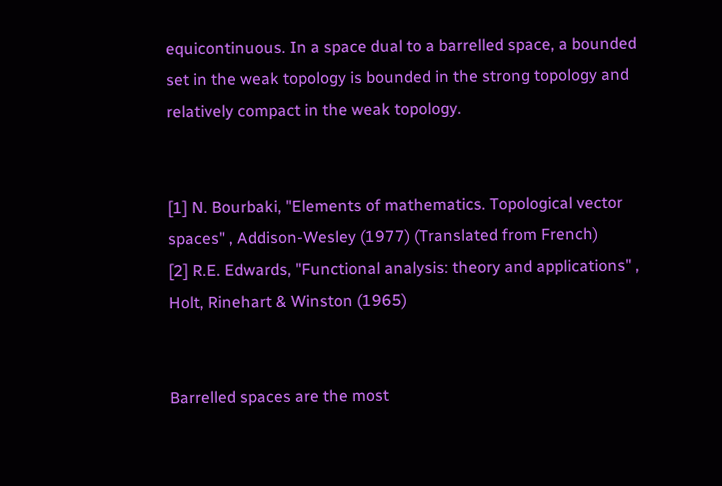equicontinuous. In a space dual to a barrelled space, a bounded set in the weak topology is bounded in the strong topology and relatively compact in the weak topology.


[1] N. Bourbaki, "Elements of mathematics. Topological vector spaces" , Addison-Wesley (1977) (Translated from French)
[2] R.E. Edwards, "Functional analysis: theory and applications" , Holt, Rinehart & Winston (1965)


Barrelled spaces are the most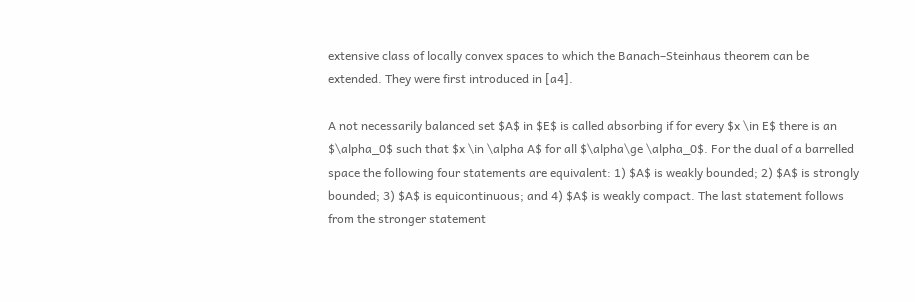extensive class of locally convex spaces to which the Banach–Steinhaus theorem can be extended. They were first introduced in [a4].

A not necessarily balanced set $A$ in $E$ is called absorbing if for every $x \in E$ there is an $\alpha_0$ such that $x \in \alpha A$ for all $\alpha\ge \alpha_0$. For the dual of a barrelled space the following four statements are equivalent: 1) $A$ is weakly bounded; 2) $A$ is strongly bounded; 3) $A$ is equicontinuous; and 4) $A$ is weakly compact. The last statement follows from the stronger statement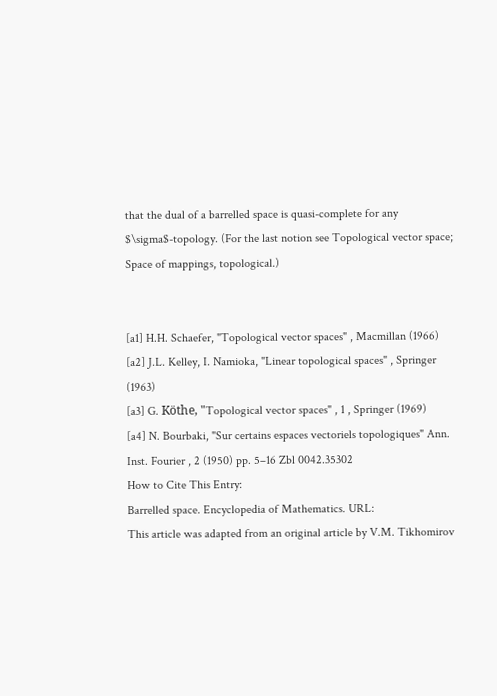that the dual of a barrelled space is quasi-complete for any $\sigma$-topology. (For the last notion see Topological vector space; Space of mappings, topological.)


[a1] H.H. Schaefer, "Topological vector spaces" , Macmillan (1966)
[a2] J.L. Kelley, I. Namioka, "Linear topological spaces" , Springer (1963)
[a3] G. Köthe, "Topological vector spaces" , 1 , Springer (1969)
[a4] N. Bourbaki, "Sur certains espaces vectoriels topologiques" Ann. Inst. Fourier , 2 (1950) pp. 5–16 Zbl 0042.35302
How to Cite This Entry:
Barrelled space. Encyclopedia of Mathematics. URL:
This article was adapted from an original article by V.M. Tikhomirov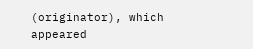(originator), which appeared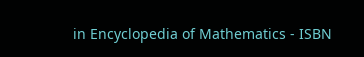in Encyclopedia of Mathematics - ISBN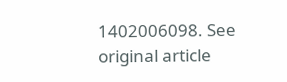1402006098. See original article